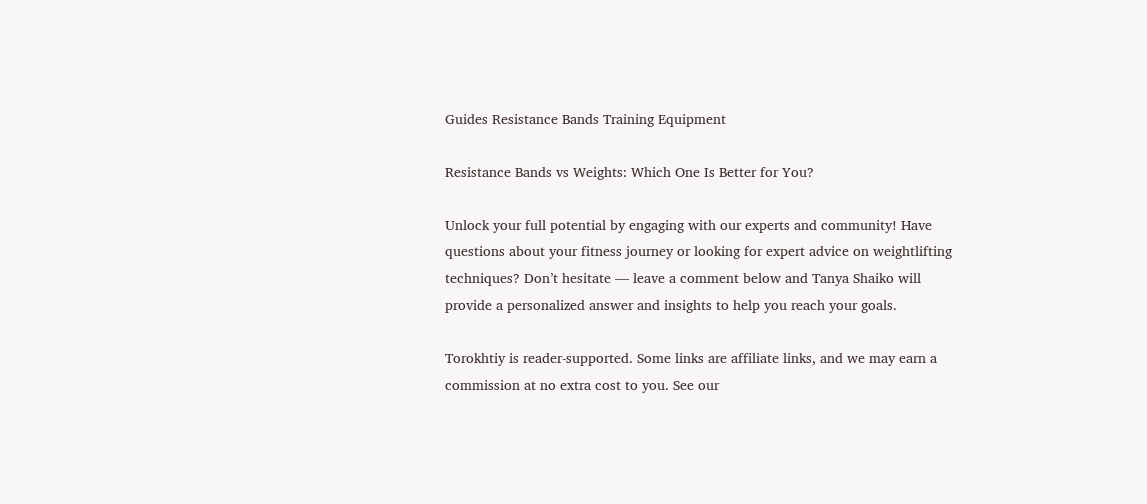Guides Resistance Bands Training Equipment

Resistance Bands vs Weights: Which One Is Better for You?

Unlock your full potential by engaging with our experts and community! Have questions about your fitness journey or looking for expert advice on weightlifting techniques? Don’t hesitate — leave a comment below and Tanya Shaiko will provide a personalized answer and insights to help you reach your goals.

Torokhtiy is reader-supported. Some links are affiliate links, and we may earn a commission at no extra cost to you. See our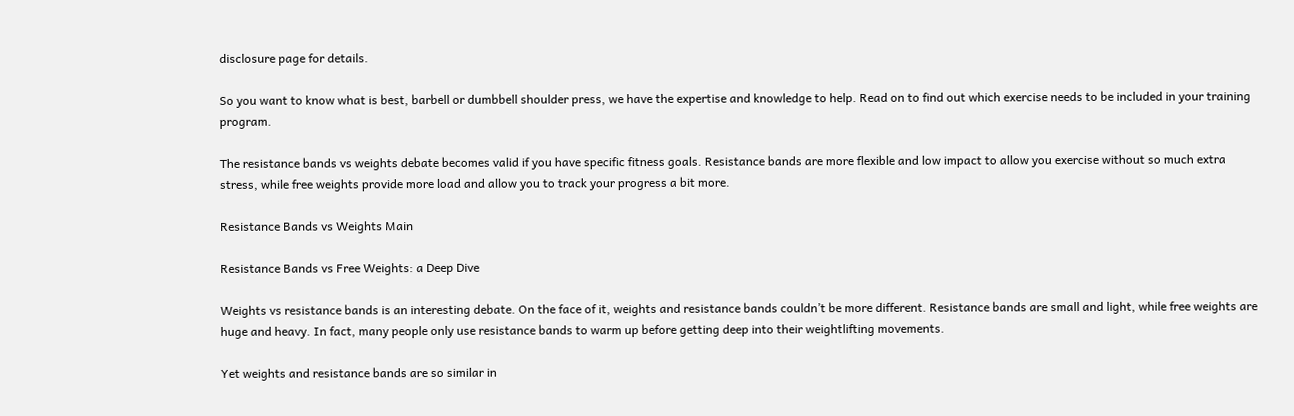disclosure page for details.

So you want to know what is best, barbell or dumbbell shoulder press, we have the expertise and knowledge to help. Read on to find out which exercise needs to be included in your training program.

The resistance bands vs weights debate becomes valid if you have specific fitness goals. Resistance bands are more flexible and low impact to allow you exercise without so much extra stress, while free weights provide more load and allow you to track your progress a bit more.

Resistance Bands vs Weights Main

Resistance Bands vs Free Weights: a Deep Dive

Weights vs resistance bands is an interesting debate. On the face of it, weights and resistance bands couldn’t be more different. Resistance bands are small and light, while free weights are huge and heavy. In fact, many people only use resistance bands to warm up before getting deep into their weightlifting movements.

Yet weights and resistance bands are so similar in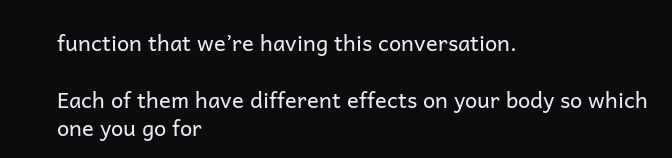function that we’re having this conversation.

Each of them have different effects on your body so which one you go for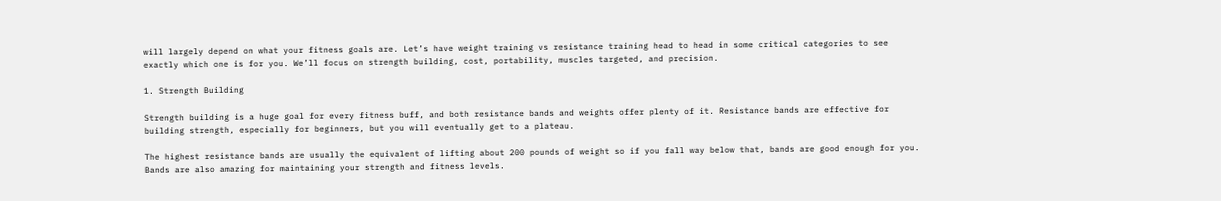will largely depend on what your fitness goals are. Let’s have weight training vs resistance training head to head in some critical categories to see exactly which one is for you. We’ll focus on strength building, cost, portability, muscles targeted, and precision.

1. Strength Building

Strength building is a huge goal for every fitness buff, and both resistance bands and weights offer plenty of it. Resistance bands are effective for building strength, especially for beginners, but you will eventually get to a plateau.

The highest resistance bands are usually the equivalent of lifting about 200 pounds of weight so if you fall way below that, bands are good enough for you. Bands are also amazing for maintaining your strength and fitness levels.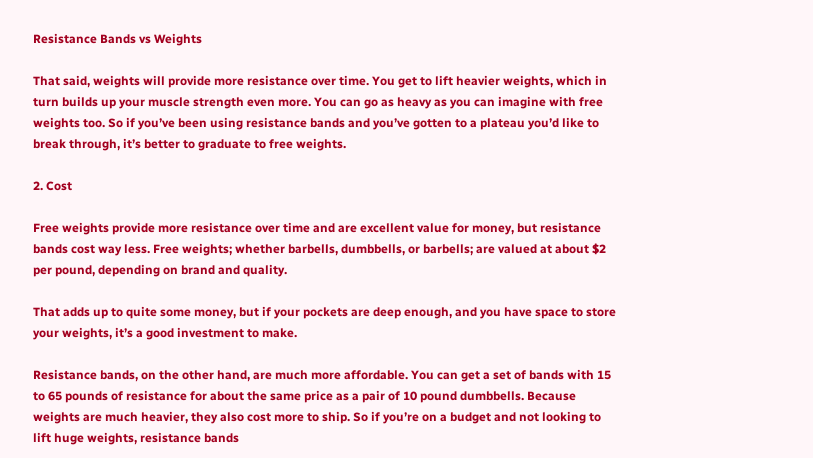Resistance Bands vs Weights

That said, weights will provide more resistance over time. You get to lift heavier weights, which in turn builds up your muscle strength even more. You can go as heavy as you can imagine with free weights too. So if you’ve been using resistance bands and you’ve gotten to a plateau you’d like to break through, it’s better to graduate to free weights.

2. Cost

Free weights provide more resistance over time and are excellent value for money, but resistance bands cost way less. Free weights; whether barbells, dumbbells, or barbells; are valued at about $2 per pound, depending on brand and quality.

That adds up to quite some money, but if your pockets are deep enough, and you have space to store your weights, it’s a good investment to make.

Resistance bands, on the other hand, are much more affordable. You can get a set of bands with 15 to 65 pounds of resistance for about the same price as a pair of 10 pound dumbbells. Because weights are much heavier, they also cost more to ship. So if you’re on a budget and not looking to lift huge weights, resistance bands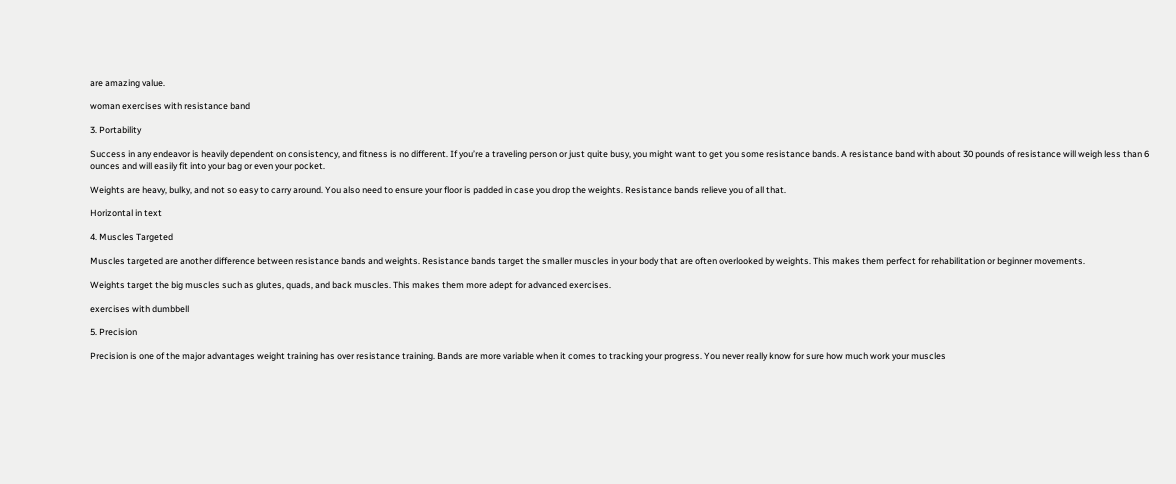are amazing value.

woman exercises with resistance band

3. Portability

Success in any endeavor is heavily dependent on consistency, and fitness is no different. If you’re a traveling person or just quite busy, you might want to get you some resistance bands. A resistance band with about 30 pounds of resistance will weigh less than 6 ounces and will easily fit into your bag or even your pocket.

Weights are heavy, bulky, and not so easy to carry around. You also need to ensure your floor is padded in case you drop the weights. Resistance bands relieve you of all that.

Horizontal in text

4. Muscles Targeted

Muscles targeted are another difference between resistance bands and weights. Resistance bands target the smaller muscles in your body that are often overlooked by weights. This makes them perfect for rehabilitation or beginner movements.

Weights target the big muscles such as glutes, quads, and back muscles. This makes them more adept for advanced exercises.

exercises with dumbbell

5. Precision

Precision is one of the major advantages weight training has over resistance training. Bands are more variable when it comes to tracking your progress. You never really know for sure how much work your muscles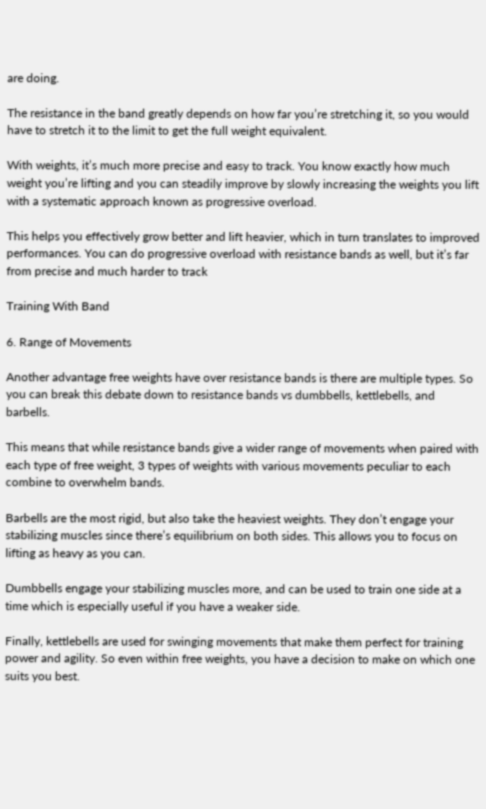are doing.

The resistance in the band greatly depends on how far you’re stretching it, so you would have to stretch it to the limit to get the full weight equivalent.

With weights, it’s much more precise and easy to track. You know exactly how much weight you’re lifting and you can steadily improve by slowly increasing the weights you lift with a systematic approach known as progressive overload.

This helps you effectively grow better and lift heavier, which in turn translates to improved performances. You can do progressive overload with resistance bands as well, but it’s far from precise and much harder to track

Training With Band

6. Range of Movements

Another advantage free weights have over resistance bands is there are multiple types. So you can break this debate down to resistance bands vs dumbbells, kettlebells, and barbells.

This means that while resistance bands give a wider range of movements when paired with each type of free weight, 3 types of weights with various movements peculiar to each combine to overwhelm bands.

Barbells are the most rigid, but also take the heaviest weights. They don’t engage your stabilizing muscles since there’s equilibrium on both sides. This allows you to focus on lifting as heavy as you can.

Dumbbells engage your stabilizing muscles more, and can be used to train one side at a time which is especially useful if you have a weaker side.

Finally, kettlebells are used for swinging movements that make them perfect for training power and agility. So even within free weights, you have a decision to make on which one suits you best.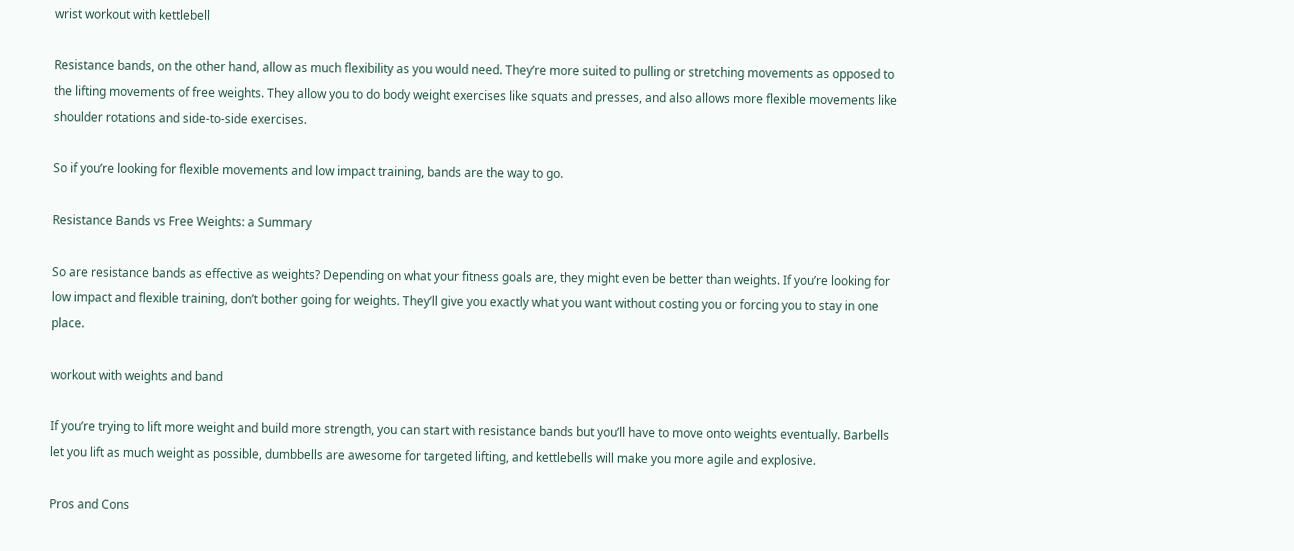wrist workout with kettlebell

Resistance bands, on the other hand, allow as much flexibility as you would need. They’re more suited to pulling or stretching movements as opposed to the lifting movements of free weights. They allow you to do body weight exercises like squats and presses, and also allows more flexible movements like shoulder rotations and side-to-side exercises.

So if you’re looking for flexible movements and low impact training, bands are the way to go.

Resistance Bands vs Free Weights: a Summary

So are resistance bands as effective as weights? Depending on what your fitness goals are, they might even be better than weights. If you’re looking for low impact and flexible training, don’t bother going for weights. They’ll give you exactly what you want without costing you or forcing you to stay in one place.

workout with weights and band

If you’re trying to lift more weight and build more strength, you can start with resistance bands but you’ll have to move onto weights eventually. Barbells let you lift as much weight as possible, dumbbells are awesome for targeted lifting, and kettlebells will make you more agile and explosive.

Pros and Cons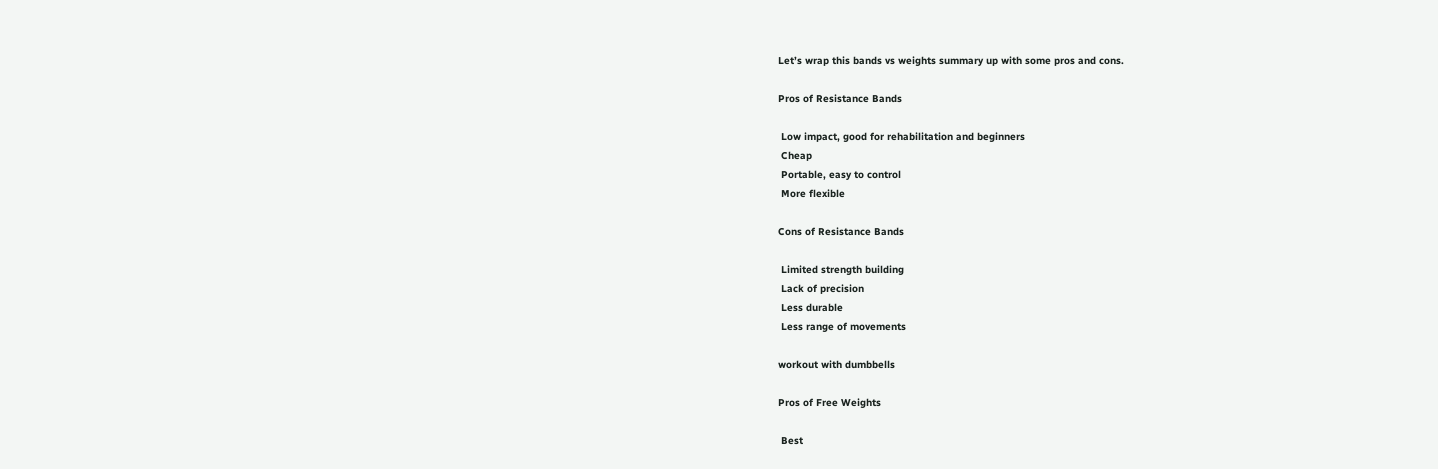Let’s wrap this bands vs weights summary up with some pros and cons.

Pros of Resistance Bands

 Low impact, good for rehabilitation and beginners
 Cheap
 Portable, easy to control
 More flexible

Cons of Resistance Bands

 Limited strength building
 Lack of precision
 Less durable
 Less range of movements

workout with dumbbells

Pros of Free Weights

 Best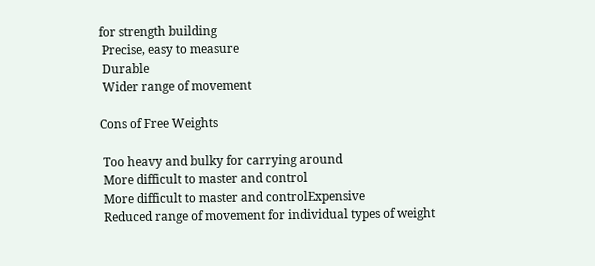for strength building
 Precise, easy to measure
 Durable
 Wider range of movement

Cons of Free Weights

 Too heavy and bulky for carrying around
 More difficult to master and control
 More difficult to master and controlExpensive
 Reduced range of movement for individual types of weight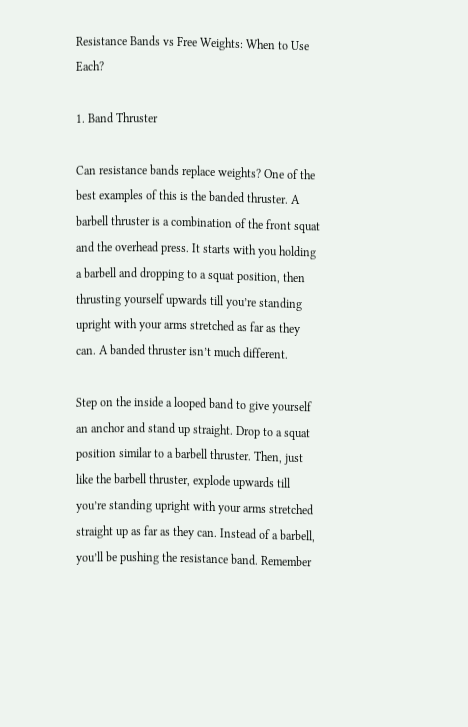Resistance Bands vs Free Weights: When to Use Each?

1. Band Thruster

Can resistance bands replace weights? One of the best examples of this is the banded thruster. A barbell thruster is a combination of the front squat and the overhead press. It starts with you holding a barbell and dropping to a squat position, then thrusting yourself upwards till you’re standing upright with your arms stretched as far as they can. A banded thruster isn’t much different.

Step on the inside a looped band to give yourself an anchor and stand up straight. Drop to a squat position similar to a barbell thruster. Then, just like the barbell thruster, explode upwards till you’re standing upright with your arms stretched straight up as far as they can. Instead of a barbell, you’ll be pushing the resistance band. Remember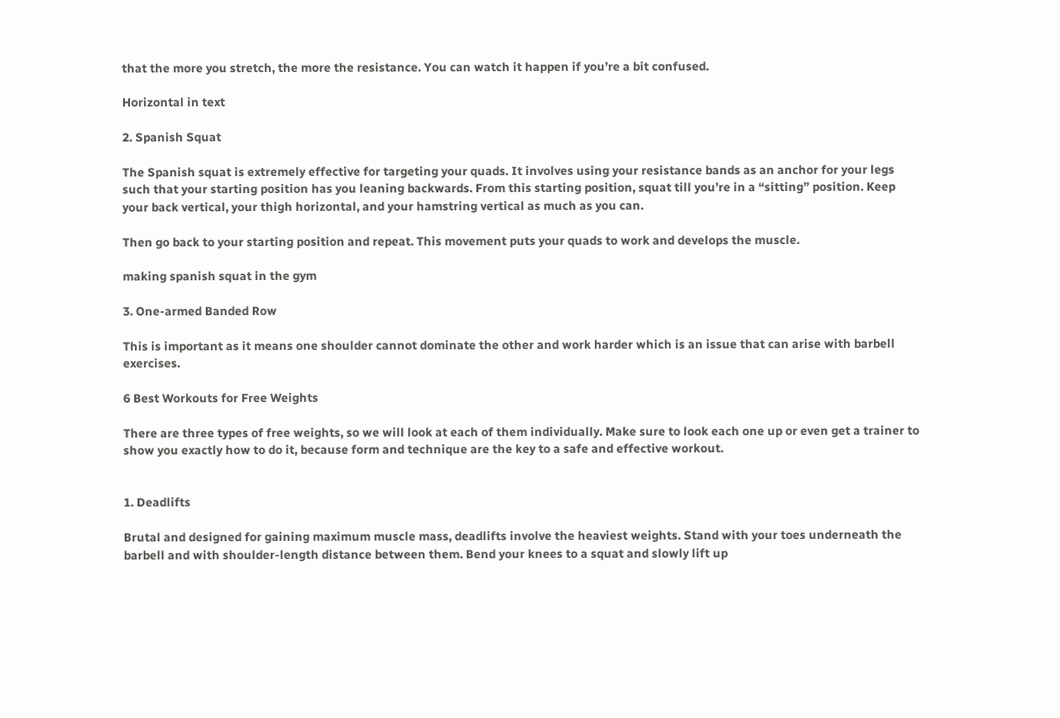that the more you stretch, the more the resistance. You can watch it happen if you’re a bit confused.

Horizontal in text

2. Spanish Squat

The Spanish squat is extremely effective for targeting your quads. It involves using your resistance bands as an anchor for your legs such that your starting position has you leaning backwards. From this starting position, squat till you’re in a “sitting” position. Keep your back vertical, your thigh horizontal, and your hamstring vertical as much as you can.

Then go back to your starting position and repeat. This movement puts your quads to work and develops the muscle.

making spanish squat in the gym

3. One-armed Banded Row

This is important as it means one shoulder cannot dominate the other and work harder which is an issue that can arise with barbell exercises.

6 Best Workouts for Free Weights

There are three types of free weights, so we will look at each of them individually. Make sure to look each one up or even get a trainer to show you exactly how to do it, because form and technique are the key to a safe and effective workout.


1. Deadlifts

Brutal and designed for gaining maximum muscle mass, deadlifts involve the heaviest weights. Stand with your toes underneath the barbell and with shoulder-length distance between them. Bend your knees to a squat and slowly lift up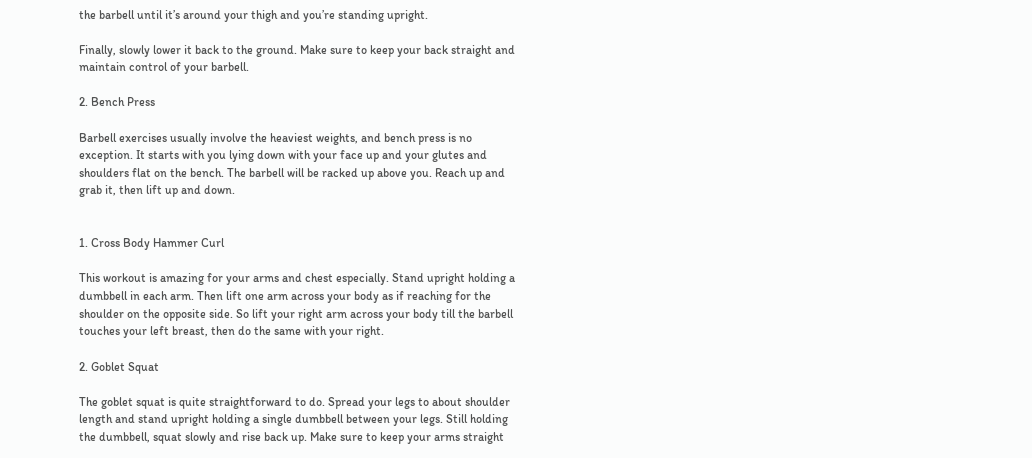the barbell until it’s around your thigh and you’re standing upright.

Finally, slowly lower it back to the ground. Make sure to keep your back straight and maintain control of your barbell.

2. Bench Press

Barbell exercises usually involve the heaviest weights, and bench press is no exception. It starts with you lying down with your face up and your glutes and shoulders flat on the bench. The barbell will be racked up above you. Reach up and grab it, then lift up and down.


1. Cross Body Hammer Curl

This workout is amazing for your arms and chest especially. Stand upright holding a dumbbell in each arm. Then lift one arm across your body as if reaching for the shoulder on the opposite side. So lift your right arm across your body till the barbell touches your left breast, then do the same with your right.

2. Goblet Squat

The goblet squat is quite straightforward to do. Spread your legs to about shoulder length and stand upright holding a single dumbbell between your legs. Still holding the dumbbell, squat slowly and rise back up. Make sure to keep your arms straight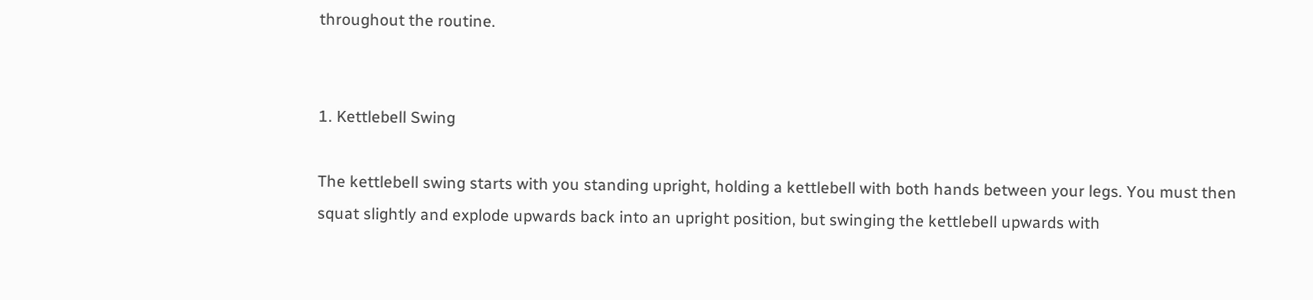throughout the routine.


1. Kettlebell Swing

The kettlebell swing starts with you standing upright, holding a kettlebell with both hands between your legs. You must then squat slightly and explode upwards back into an upright position, but swinging the kettlebell upwards with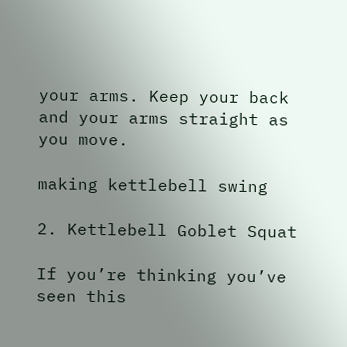your arms. Keep your back and your arms straight as you move.

making kettlebell swing

2. Kettlebell Goblet Squat

If you’re thinking you’ve seen this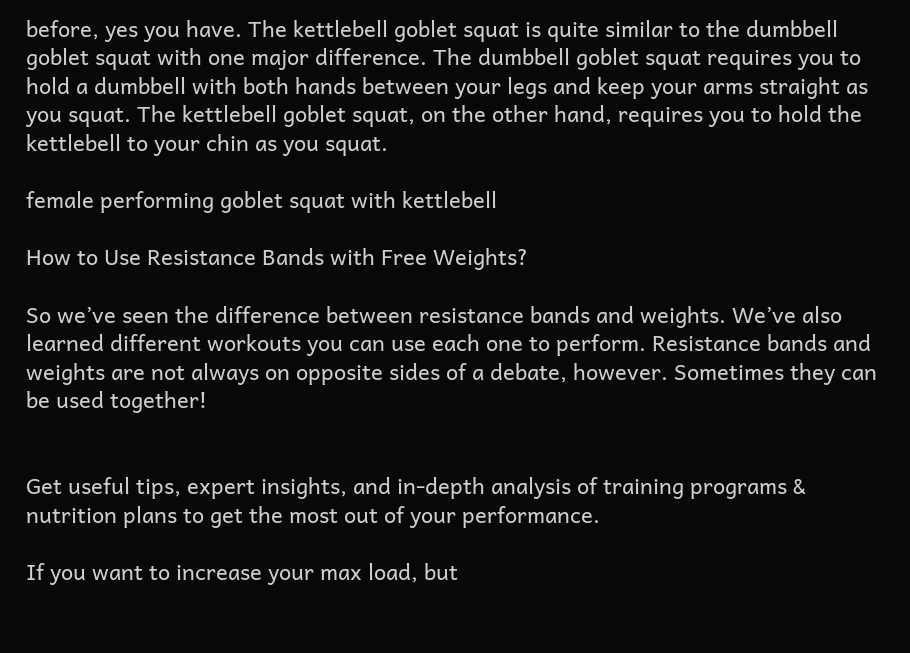before, yes you have. The kettlebell goblet squat is quite similar to the dumbbell goblet squat with one major difference. The dumbbell goblet squat requires you to hold a dumbbell with both hands between your legs and keep your arms straight as you squat. The kettlebell goblet squat, on the other hand, requires you to hold the kettlebell to your chin as you squat.

female performing goblet squat with kettlebell

How to Use Resistance Bands with Free Weights?

So we’ve seen the difference between resistance bands and weights. We’ve also learned different workouts you can use each one to perform. Resistance bands and weights are not always on opposite sides of a debate, however. Sometimes they can be used together!


Get useful tips, expert insights, and in-depth analysis of training programs & nutrition plans to get the most out of your performance.

If you want to increase your max load, but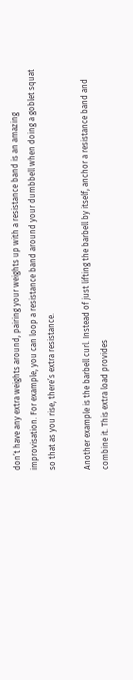don’t have any extra weights around, pairing your weights up with a resistance band is an amazing improvisation. For example, you can loop a resistance band around your dumbbell when doing a goblet squat so that as you rise, there’s extra resistance.

Another example is the barbell curl. Instead of just lifting the barbell by itself, anchor a resistance band and combine it. This extra load provides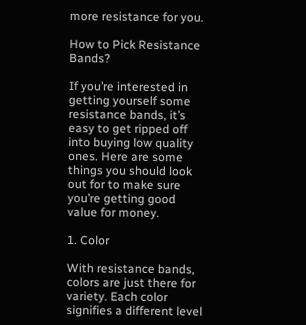more resistance for you.

How to Pick Resistance Bands?

If you’re interested in getting yourself some resistance bands, it’s easy to get ripped off into buying low quality ones. Here are some things you should look out for to make sure you’re getting good value for money.

1. Color

With resistance bands, colors are just there for variety. Each color signifies a different level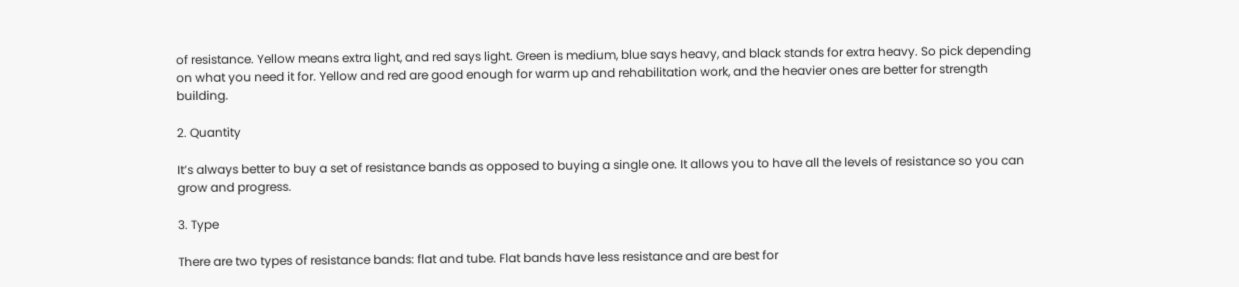of resistance. Yellow means extra light, and red says light. Green is medium, blue says heavy, and black stands for extra heavy. So pick depending on what you need it for. Yellow and red are good enough for warm up and rehabilitation work, and the heavier ones are better for strength building.

2. Quantity

It’s always better to buy a set of resistance bands as opposed to buying a single one. It allows you to have all the levels of resistance so you can grow and progress.

3. Type

There are two types of resistance bands: flat and tube. Flat bands have less resistance and are best for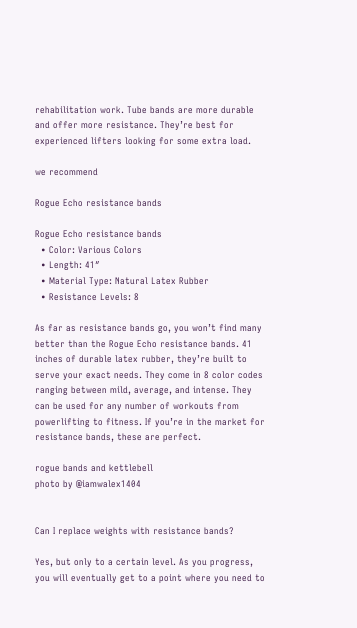rehabilitation work. Tube bands are more durable and offer more resistance. They’re best for experienced lifters looking for some extra load.

we recommend

Rogue Echo resistance bands

Rogue Echo resistance bands
  • Color: Various Colors
  • Length: 41″
  • Material Type: Natural Latex Rubber
  • Resistance Levels: 8

As far as resistance bands go, you won’t find many better than the Rogue Echo resistance bands. 41 inches of durable latex rubber, they’re built to serve your exact needs. They come in 8 color codes ranging between mild, average, and intense. They can be used for any number of workouts from powerlifting to fitness. If you’re in the market for resistance bands, these are perfect.

rogue bands and kettlebell
photo by @iamwalex1404


Can I replace weights with resistance bands?

Yes, but only to a certain level. As you progress, you will eventually get to a point where you need to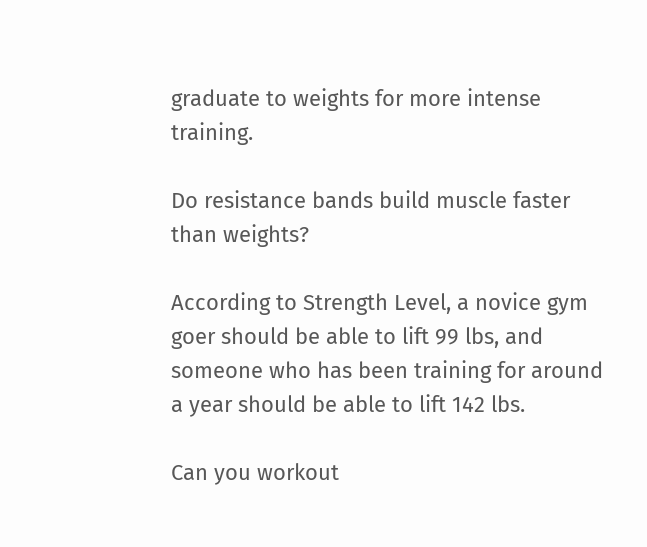graduate to weights for more intense training.

Do resistance bands build muscle faster than weights?

According to Strength Level, a novice gym goer should be able to lift 99 lbs, and someone who has been training for around a year should be able to lift 142 lbs.

Can you workout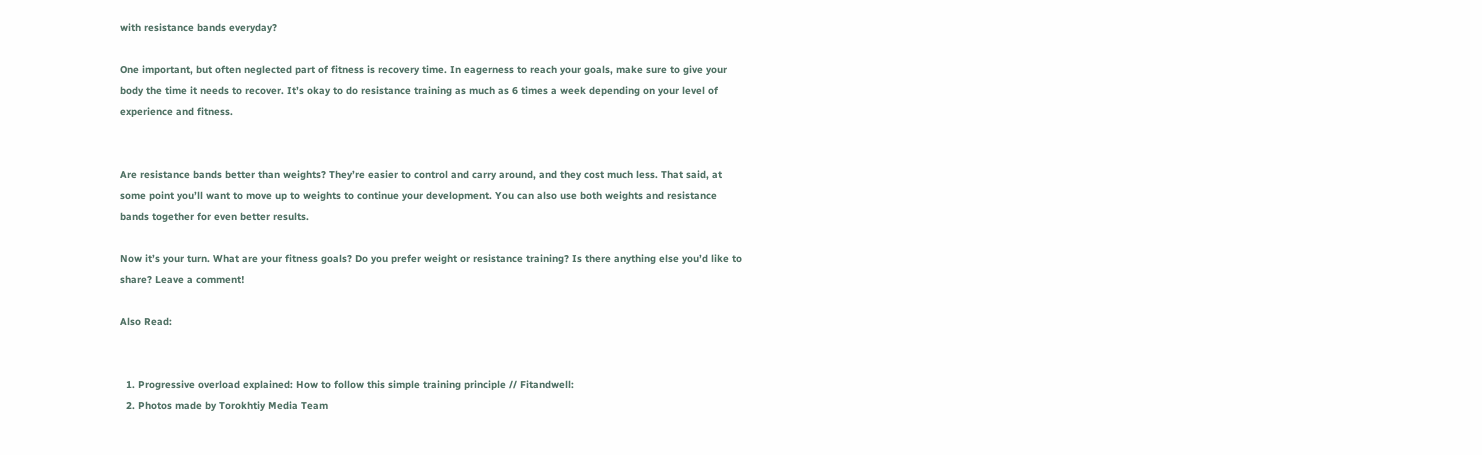with resistance bands everyday?

One important, but often neglected part of fitness is recovery time. In eagerness to reach your goals, make sure to give your body the time it needs to recover. It’s okay to do resistance training as much as 6 times a week depending on your level of experience and fitness.


Are resistance bands better than weights? They’re easier to control and carry around, and they cost much less. That said, at some point you’ll want to move up to weights to continue your development. You can also use both weights and resistance bands together for even better results.

Now it’s your turn. What are your fitness goals? Do you prefer weight or resistance training? Is there anything else you’d like to share? Leave a comment!

Also Read:


  1. Progressive overload explained: How to follow this simple training principle // Fitandwell:
  2. Photos made by Torokhtiy Media Team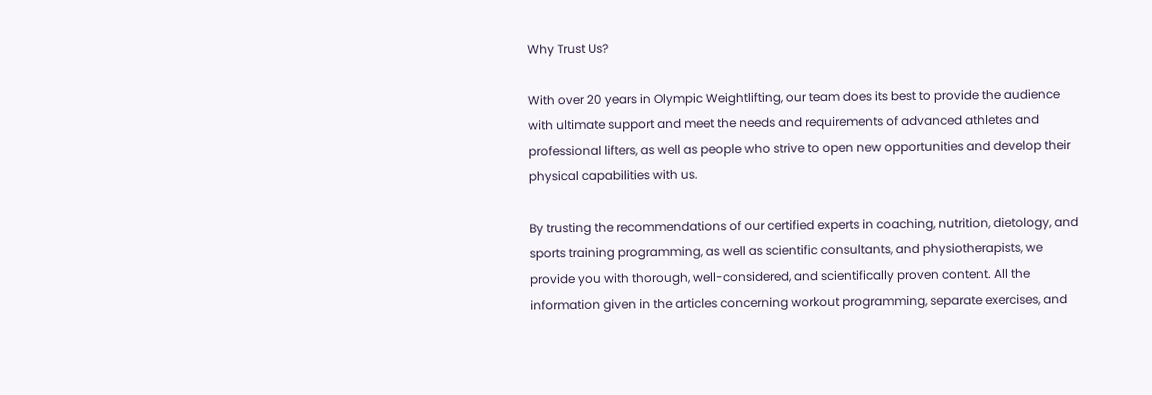Why Trust Us?

With over 20 years in Olympic Weightlifting, our team does its best to provide the audience with ultimate support and meet the needs and requirements of advanced athletes and professional lifters, as well as people who strive to open new opportunities and develop their physical capabilities with us.

By trusting the recommendations of our certified experts in coaching, nutrition, dietology, and sports training programming, as well as scientific consultants, and physiotherapists, we provide you with thorough, well-considered, and scientifically proven content. All the information given in the articles concerning workout programming, separate exercises, and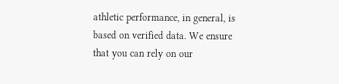athletic performance, in general, is based on verified data. We ensure that you can rely on our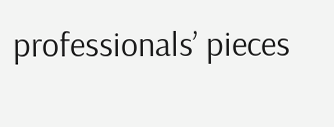professionals’ pieces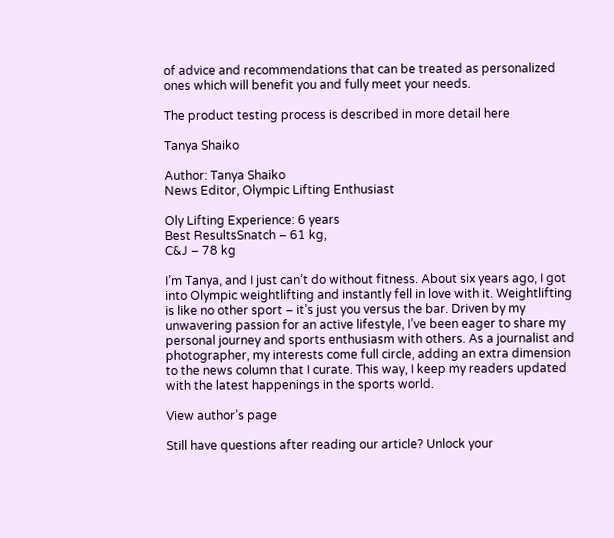of advice and recommendations that can be treated as personalized ones which will benefit you and fully meet your needs.

The product testing process is described in more detail here

Tanya Shaiko

Author: Tanya Shaiko
News Editor, Olympic Lifting Enthusiast

Oly Lifting Experience: 6 years
Best ResultsSnatch – 61 kg,
C&J – 78 kg

I’m Tanya, and I just can’t do without fitness. About six years ago, I got into Olympic weightlifting and instantly fell in love with it. Weightlifting is like no other sport – it’s just you versus the bar. Driven by my unwavering passion for an active lifestyle, I’ve been eager to share my personal journey and sports enthusiasm with others. As a journalist and photographer, my interests come full circle, adding an extra dimension to the news column that I curate. This way, I keep my readers updated with the latest happenings in the sports world.

View author’s page

Still have questions after reading our article? Unlock your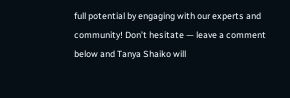full potential by engaging with our experts and community! Don’t hesitate — leave a comment below and Tanya Shaiko will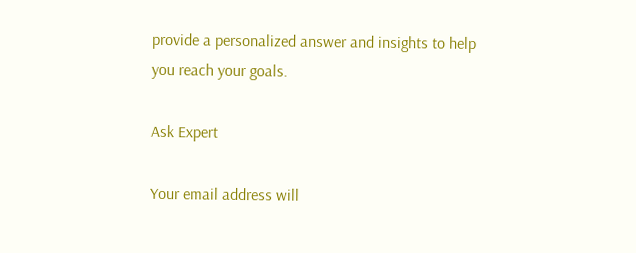provide a personalized answer and insights to help you reach your goals.

Ask Expert

Your email address will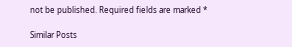not be published. Required fields are marked *

Similar Posts